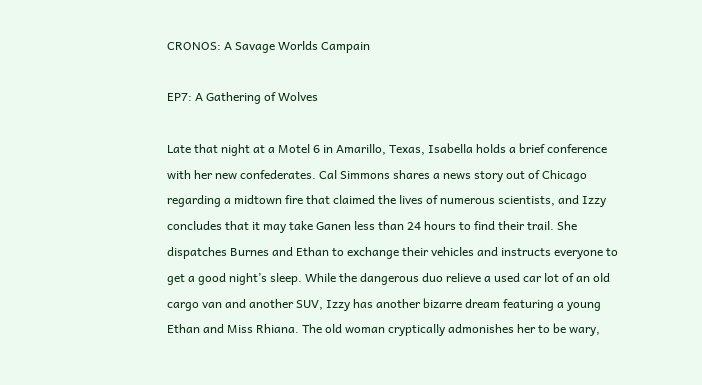CRONOS: A Savage Worlds Campain

EP7: A Gathering of Wolves

Late that night at a Motel 6 in Amarillo, Texas, Isabella holds a brief conference with her new confederates. Cal Simmons shares a news story out of Chicago regarding a midtown fire that claimed the lives of numerous scientists, and Izzy concludes that it may take Ganen less than 24 hours to find their trail. She dispatches Burnes and Ethan to exchange their vehicles and instructs everyone to get a good night’s sleep. While the dangerous duo relieve a used car lot of an old cargo van and another SUV, Izzy has another bizarre dream featuring a young Ethan and Miss Rhiana. The old woman cryptically admonishes her to be wary,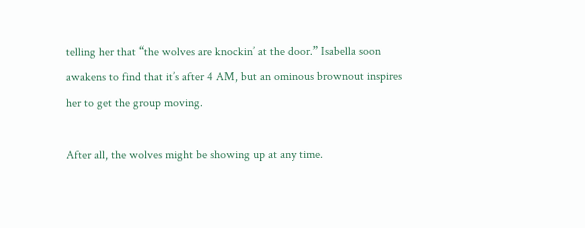telling her that “the wolves are knockin’ at the door.” Isabella soon awakens to find that it’s after 4 AM, but an ominous brownout inspires her to get the group moving.

After all, the wolves might be showing up at any time.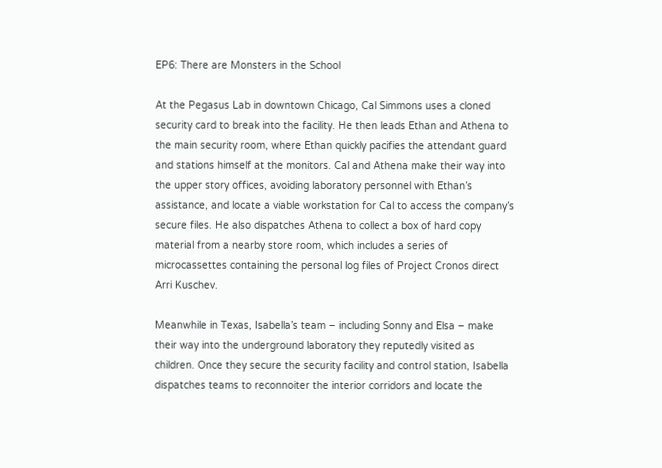EP6: There are Monsters in the School

At the Pegasus Lab in downtown Chicago, Cal Simmons uses a cloned security card to break into the facility. He then leads Ethan and Athena to the main security room, where Ethan quickly pacifies the attendant guard and stations himself at the monitors. Cal and Athena make their way into the upper story offices, avoiding laboratory personnel with Ethan’s assistance, and locate a viable workstation for Cal to access the company’s secure files. He also dispatches Athena to collect a box of hard copy material from a nearby store room, which includes a series of microcassettes containing the personal log files of Project Cronos direct Arri Kuschev.

Meanwhile in Texas, Isabella’s team – including Sonny and Elsa – make their way into the underground laboratory they reputedly visited as children. Once they secure the security facility and control station, Isabella dispatches teams to reconnoiter the interior corridors and locate the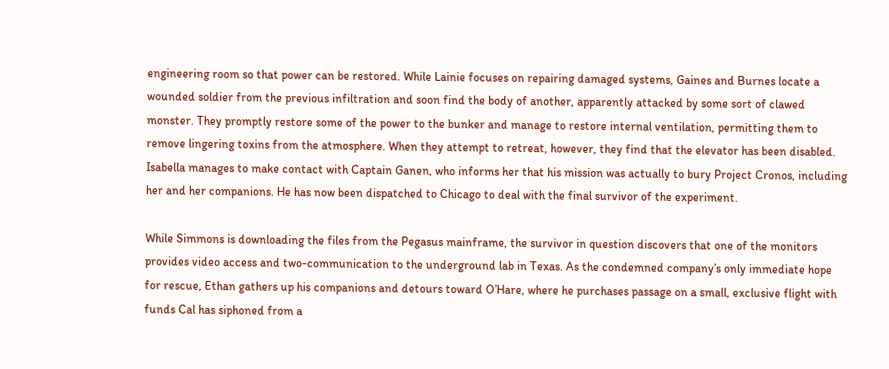engineering room so that power can be restored. While Lainie focuses on repairing damaged systems, Gaines and Burnes locate a wounded soldier from the previous infiltration and soon find the body of another, apparently attacked by some sort of clawed monster. They promptly restore some of the power to the bunker and manage to restore internal ventilation, permitting them to remove lingering toxins from the atmosphere. When they attempt to retreat, however, they find that the elevator has been disabled. Isabella manages to make contact with Captain Ganen, who informs her that his mission was actually to bury Project Cronos, including her and her companions. He has now been dispatched to Chicago to deal with the final survivor of the experiment.

While Simmons is downloading the files from the Pegasus mainframe, the survivor in question discovers that one of the monitors provides video access and two-communication to the underground lab in Texas. As the condemned company’s only immediate hope for rescue, Ethan gathers up his companions and detours toward O’Hare, where he purchases passage on a small, exclusive flight with funds Cal has siphoned from a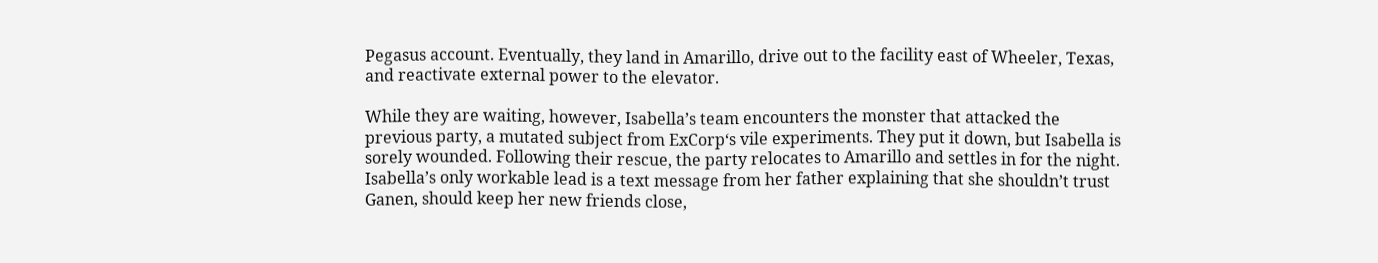Pegasus account. Eventually, they land in Amarillo, drive out to the facility east of Wheeler, Texas, and reactivate external power to the elevator.

While they are waiting, however, Isabella’s team encounters the monster that attacked the previous party, a mutated subject from ExCorp‘s vile experiments. They put it down, but Isabella is sorely wounded. Following their rescue, the party relocates to Amarillo and settles in for the night. Isabella’s only workable lead is a text message from her father explaining that she shouldn’t trust Ganen, should keep her new friends close,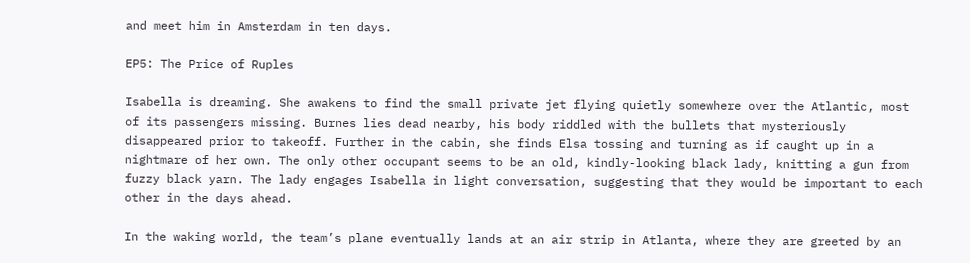and meet him in Amsterdam in ten days.

EP5: The Price of Ruples

Isabella is dreaming. She awakens to find the small private jet flying quietly somewhere over the Atlantic, most of its passengers missing. Burnes lies dead nearby, his body riddled with the bullets that mysteriously disappeared prior to takeoff. Further in the cabin, she finds Elsa tossing and turning as if caught up in a nightmare of her own. The only other occupant seems to be an old, kindly-looking black lady, knitting a gun from fuzzy black yarn. The lady engages Isabella in light conversation, suggesting that they would be important to each other in the days ahead.

In the waking world, the team’s plane eventually lands at an air strip in Atlanta, where they are greeted by an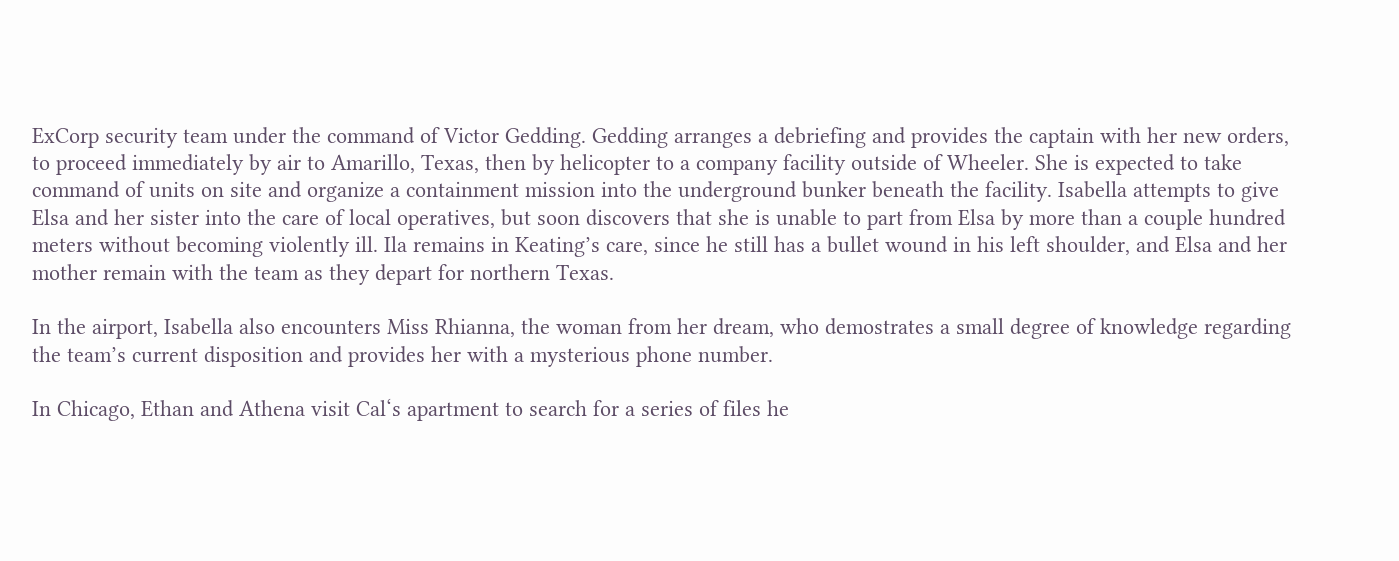ExCorp security team under the command of Victor Gedding. Gedding arranges a debriefing and provides the captain with her new orders, to proceed immediately by air to Amarillo, Texas, then by helicopter to a company facility outside of Wheeler. She is expected to take command of units on site and organize a containment mission into the underground bunker beneath the facility. Isabella attempts to give Elsa and her sister into the care of local operatives, but soon discovers that she is unable to part from Elsa by more than a couple hundred meters without becoming violently ill. Ila remains in Keating’s care, since he still has a bullet wound in his left shoulder, and Elsa and her mother remain with the team as they depart for northern Texas.

In the airport, Isabella also encounters Miss Rhianna, the woman from her dream, who demostrates a small degree of knowledge regarding the team’s current disposition and provides her with a mysterious phone number.

In Chicago, Ethan and Athena visit Cal‘s apartment to search for a series of files he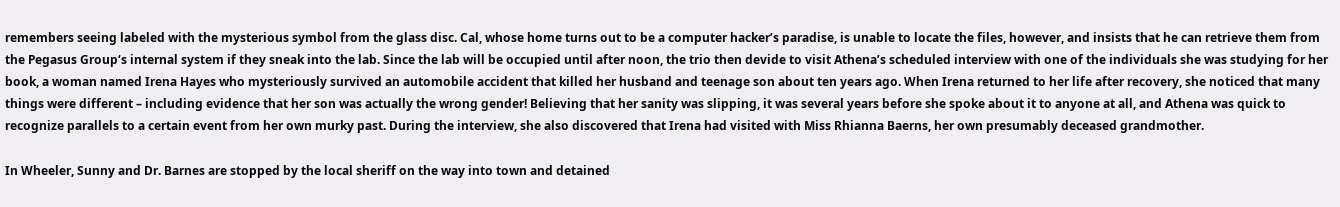remembers seeing labeled with the mysterious symbol from the glass disc. Cal, whose home turns out to be a computer hacker’s paradise, is unable to locate the files, however, and insists that he can retrieve them from the Pegasus Group‘s internal system if they sneak into the lab. Since the lab will be occupied until after noon, the trio then devide to visit Athena’s scheduled interview with one of the individuals she was studying for her book, a woman named Irena Hayes who mysteriously survived an automobile accident that killed her husband and teenage son about ten years ago. When Irena returned to her life after recovery, she noticed that many things were different – including evidence that her son was actually the wrong gender! Believing that her sanity was slipping, it was several years before she spoke about it to anyone at all, and Athena was quick to recognize parallels to a certain event from her own murky past. During the interview, she also discovered that Irena had visited with Miss Rhianna Baerns, her own presumably deceased grandmother.

In Wheeler, Sunny and Dr. Barnes are stopped by the local sheriff on the way into town and detained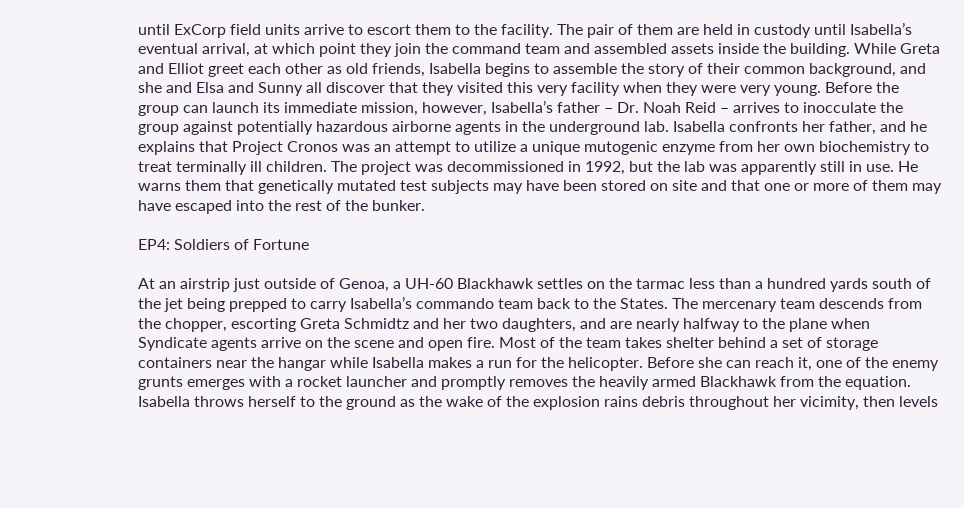until ExCorp field units arrive to escort them to the facility. The pair of them are held in custody until Isabella’s eventual arrival, at which point they join the command team and assembled assets inside the building. While Greta and Elliot greet each other as old friends, Isabella begins to assemble the story of their common background, and she and Elsa and Sunny all discover that they visited this very facility when they were very young. Before the group can launch its immediate mission, however, Isabella’s father – Dr. Noah Reid – arrives to inocculate the group against potentially hazardous airborne agents in the underground lab. Isabella confronts her father, and he explains that Project Cronos was an attempt to utilize a unique mutogenic enzyme from her own biochemistry to treat terminally ill children. The project was decommissioned in 1992, but the lab was apparently still in use. He warns them that genetically mutated test subjects may have been stored on site and that one or more of them may have escaped into the rest of the bunker.

EP4: Soldiers of Fortune

At an airstrip just outside of Genoa, a UH-60 Blackhawk settles on the tarmac less than a hundred yards south of the jet being prepped to carry Isabella’s commando team back to the States. The mercenary team descends from the chopper, escorting Greta Schmidtz and her two daughters, and are nearly halfway to the plane when Syndicate agents arrive on the scene and open fire. Most of the team takes shelter behind a set of storage containers near the hangar while Isabella makes a run for the helicopter. Before she can reach it, one of the enemy grunts emerges with a rocket launcher and promptly removes the heavily armed Blackhawk from the equation. Isabella throws herself to the ground as the wake of the explosion rains debris throughout her vicimity, then levels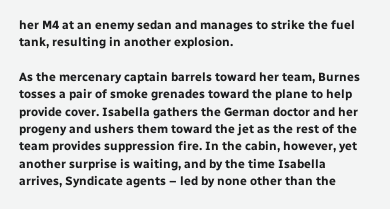her M4 at an enemy sedan and manages to strike the fuel tank, resulting in another explosion.

As the mercenary captain barrels toward her team, Burnes tosses a pair of smoke grenades toward the plane to help provide cover. Isabella gathers the German doctor and her progeny and ushers them toward the jet as the rest of the team provides suppression fire. In the cabin, however, yet another surprise is waiting, and by the time Isabella arrives, Syndicate agents – led by none other than the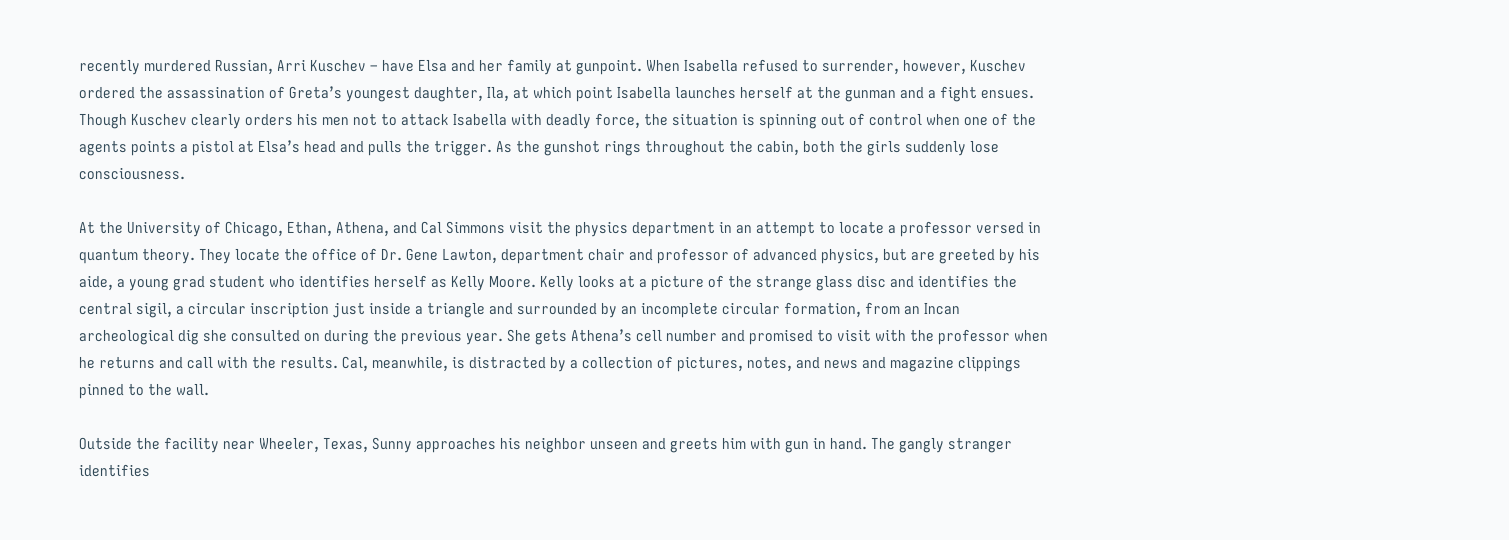recently murdered Russian, Arri Kuschev – have Elsa and her family at gunpoint. When Isabella refused to surrender, however, Kuschev ordered the assassination of Greta’s youngest daughter, Ila, at which point Isabella launches herself at the gunman and a fight ensues. Though Kuschev clearly orders his men not to attack Isabella with deadly force, the situation is spinning out of control when one of the agents points a pistol at Elsa’s head and pulls the trigger. As the gunshot rings throughout the cabin, both the girls suddenly lose consciousness.

At the University of Chicago, Ethan, Athena, and Cal Simmons visit the physics department in an attempt to locate a professor versed in quantum theory. They locate the office of Dr. Gene Lawton, department chair and professor of advanced physics, but are greeted by his aide, a young grad student who identifies herself as Kelly Moore. Kelly looks at a picture of the strange glass disc and identifies the central sigil, a circular inscription just inside a triangle and surrounded by an incomplete circular formation, from an Incan archeological dig she consulted on during the previous year. She gets Athena’s cell number and promised to visit with the professor when he returns and call with the results. Cal, meanwhile, is distracted by a collection of pictures, notes, and news and magazine clippings pinned to the wall.

Outside the facility near Wheeler, Texas, Sunny approaches his neighbor unseen and greets him with gun in hand. The gangly stranger identifies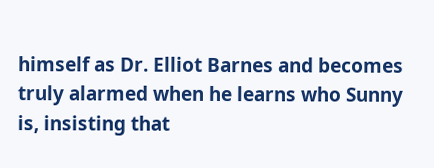himself as Dr. Elliot Barnes and becomes truly alarmed when he learns who Sunny is, insisting that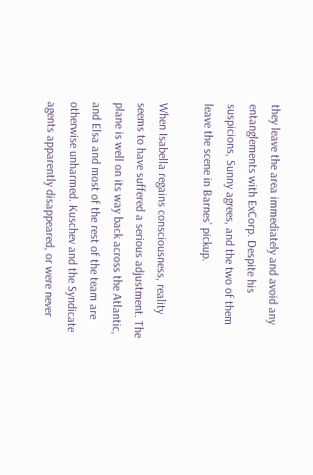they leave the area immediately and avoid any entanglements with ExCorp. Despite his suspicions, Sunny agrees, and the two of them leave the scene in Barnes’ pickup.

When Isabella regains consciousness, reality seems to have suffered a serious adjustment. The plane is well on its way back across the Atlantic, and Elsa and most of the rest of the team are otherwise unharmed. Kuschev and the Syndicate agents apparently disappeared, or were never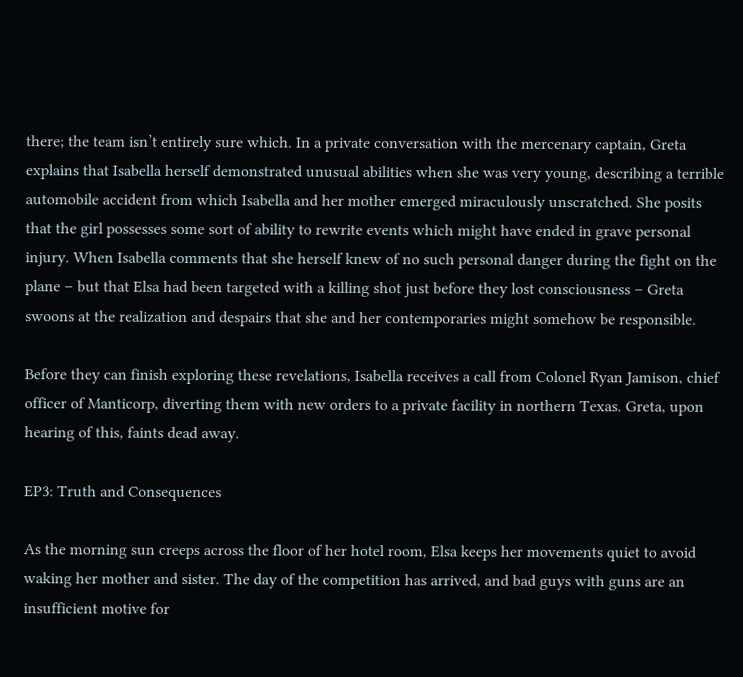there; the team isn’t entirely sure which. In a private conversation with the mercenary captain, Greta explains that Isabella herself demonstrated unusual abilities when she was very young, describing a terrible automobile accident from which Isabella and her mother emerged miraculously unscratched. She posits that the girl possesses some sort of ability to rewrite events which might have ended in grave personal injury. When Isabella comments that she herself knew of no such personal danger during the fight on the plane – but that Elsa had been targeted with a killing shot just before they lost consciousness – Greta swoons at the realization and despairs that she and her contemporaries might somehow be responsible.

Before they can finish exploring these revelations, Isabella receives a call from Colonel Ryan Jamison, chief officer of Manticorp, diverting them with new orders to a private facility in northern Texas. Greta, upon hearing of this, faints dead away.

EP3: Truth and Consequences

As the morning sun creeps across the floor of her hotel room, Elsa keeps her movements quiet to avoid waking her mother and sister. The day of the competition has arrived, and bad guys with guns are an insufficient motive for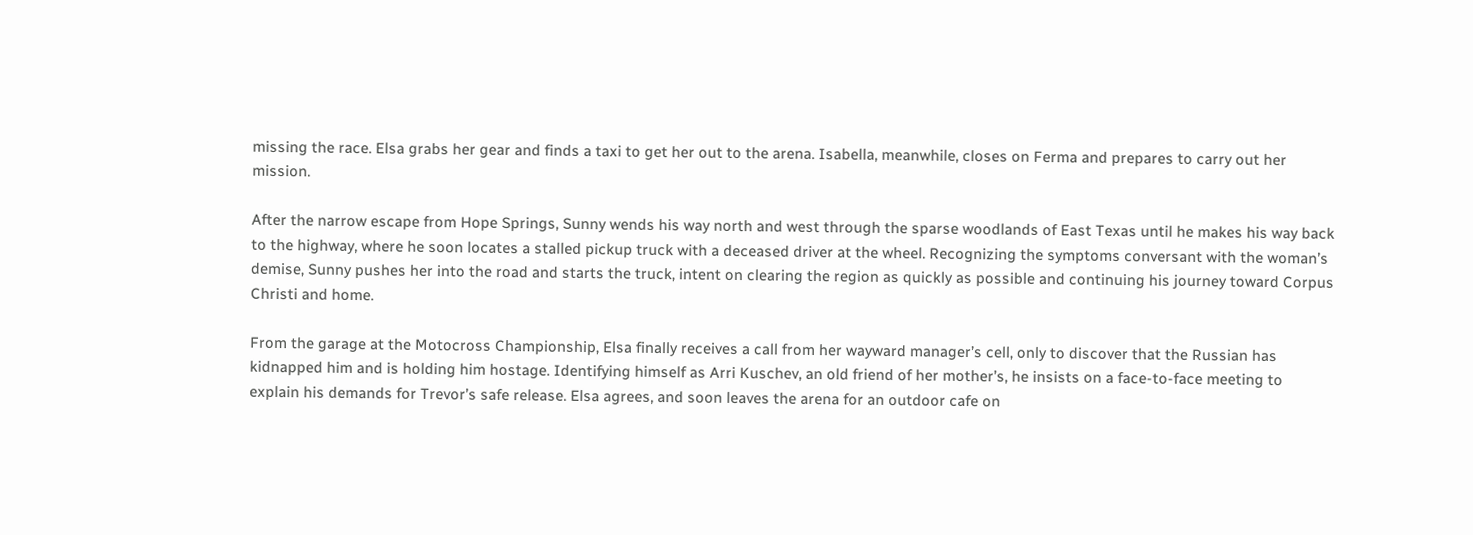missing the race. Elsa grabs her gear and finds a taxi to get her out to the arena. Isabella, meanwhile, closes on Ferma and prepares to carry out her mission.

After the narrow escape from Hope Springs, Sunny wends his way north and west through the sparse woodlands of East Texas until he makes his way back to the highway, where he soon locates a stalled pickup truck with a deceased driver at the wheel. Recognizing the symptoms conversant with the woman’s demise, Sunny pushes her into the road and starts the truck, intent on clearing the region as quickly as possible and continuing his journey toward Corpus Christi and home.

From the garage at the Motocross Championship, Elsa finally receives a call from her wayward manager’s cell, only to discover that the Russian has kidnapped him and is holding him hostage. Identifying himself as Arri Kuschev, an old friend of her mother’s, he insists on a face-to-face meeting to explain his demands for Trevor’s safe release. Elsa agrees, and soon leaves the arena for an outdoor cafe on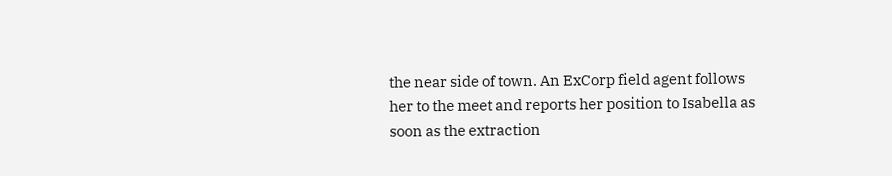the near side of town. An ExCorp field agent follows her to the meet and reports her position to Isabella as soon as the extraction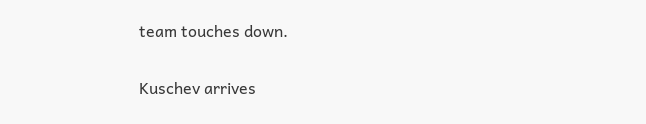team touches down.

Kuschev arrives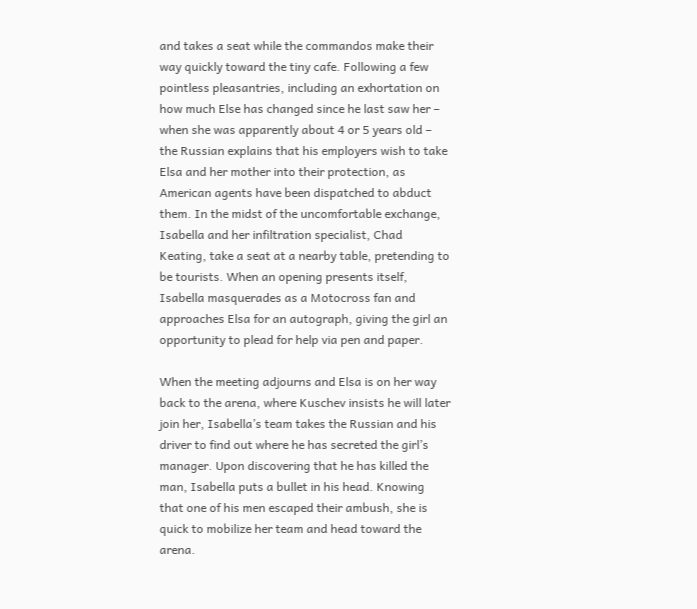and takes a seat while the commandos make their way quickly toward the tiny cafe. Following a few pointless pleasantries, including an exhortation on how much Else has changed since he last saw her – when she was apparently about 4 or 5 years old – the Russian explains that his employers wish to take Elsa and her mother into their protection, as American agents have been dispatched to abduct them. In the midst of the uncomfortable exchange, Isabella and her infiltration specialist, Chad Keating, take a seat at a nearby table, pretending to be tourists. When an opening presents itself, Isabella masquerades as a Motocross fan and approaches Elsa for an autograph, giving the girl an opportunity to plead for help via pen and paper.

When the meeting adjourns and Elsa is on her way back to the arena, where Kuschev insists he will later join her, Isabella’s team takes the Russian and his driver to find out where he has secreted the girl’s manager. Upon discovering that he has killed the man, Isabella puts a bullet in his head. Knowing that one of his men escaped their ambush, she is quick to mobilize her team and head toward the arena.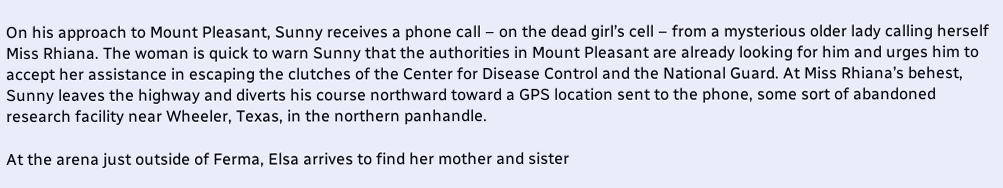On his approach to Mount Pleasant, Sunny receives a phone call – on the dead girl’s cell – from a mysterious older lady calling herself Miss Rhiana. The woman is quick to warn Sunny that the authorities in Mount Pleasant are already looking for him and urges him to accept her assistance in escaping the clutches of the Center for Disease Control and the National Guard. At Miss Rhiana’s behest, Sunny leaves the highway and diverts his course northward toward a GPS location sent to the phone, some sort of abandoned research facility near Wheeler, Texas, in the northern panhandle.

At the arena just outside of Ferma, Elsa arrives to find her mother and sister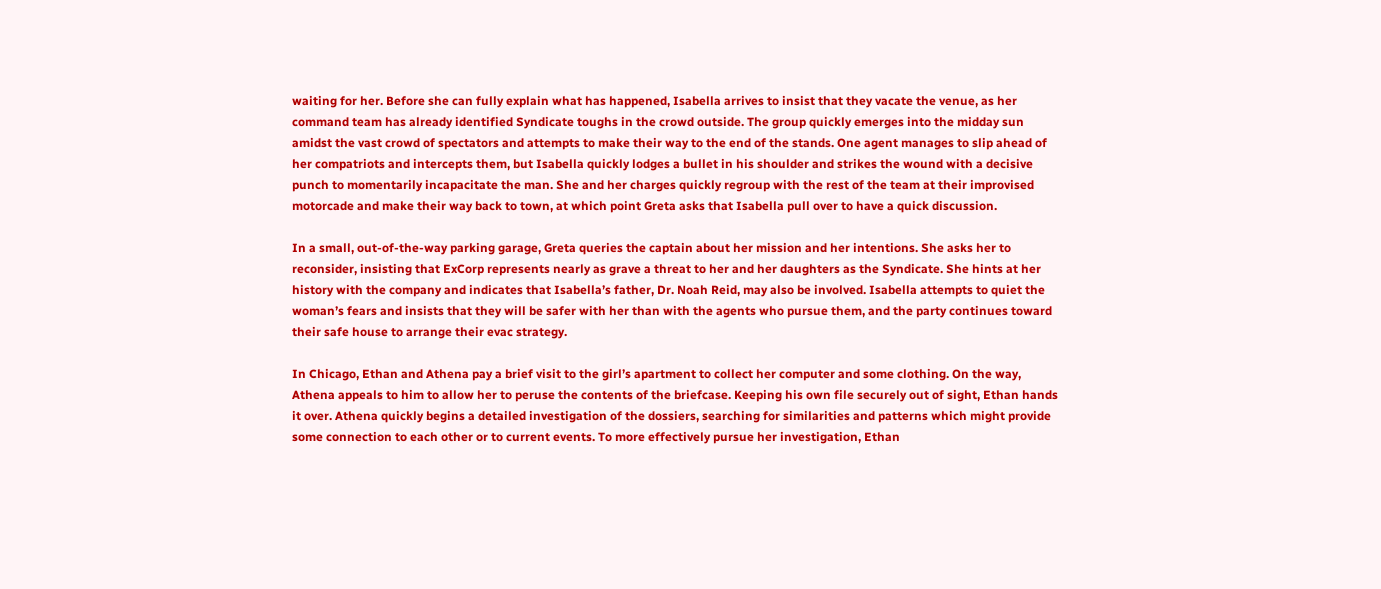waiting for her. Before she can fully explain what has happened, Isabella arrives to insist that they vacate the venue, as her command team has already identified Syndicate toughs in the crowd outside. The group quickly emerges into the midday sun amidst the vast crowd of spectators and attempts to make their way to the end of the stands. One agent manages to slip ahead of her compatriots and intercepts them, but Isabella quickly lodges a bullet in his shoulder and strikes the wound with a decisive punch to momentarily incapacitate the man. She and her charges quickly regroup with the rest of the team at their improvised motorcade and make their way back to town, at which point Greta asks that Isabella pull over to have a quick discussion.

In a small, out-of-the-way parking garage, Greta queries the captain about her mission and her intentions. She asks her to reconsider, insisting that ExCorp represents nearly as grave a threat to her and her daughters as the Syndicate. She hints at her history with the company and indicates that Isabella’s father, Dr. Noah Reid, may also be involved. Isabella attempts to quiet the woman’s fears and insists that they will be safer with her than with the agents who pursue them, and the party continues toward their safe house to arrange their evac strategy.

In Chicago, Ethan and Athena pay a brief visit to the girl’s apartment to collect her computer and some clothing. On the way, Athena appeals to him to allow her to peruse the contents of the briefcase. Keeping his own file securely out of sight, Ethan hands it over. Athena quickly begins a detailed investigation of the dossiers, searching for similarities and patterns which might provide some connection to each other or to current events. To more effectively pursue her investigation, Ethan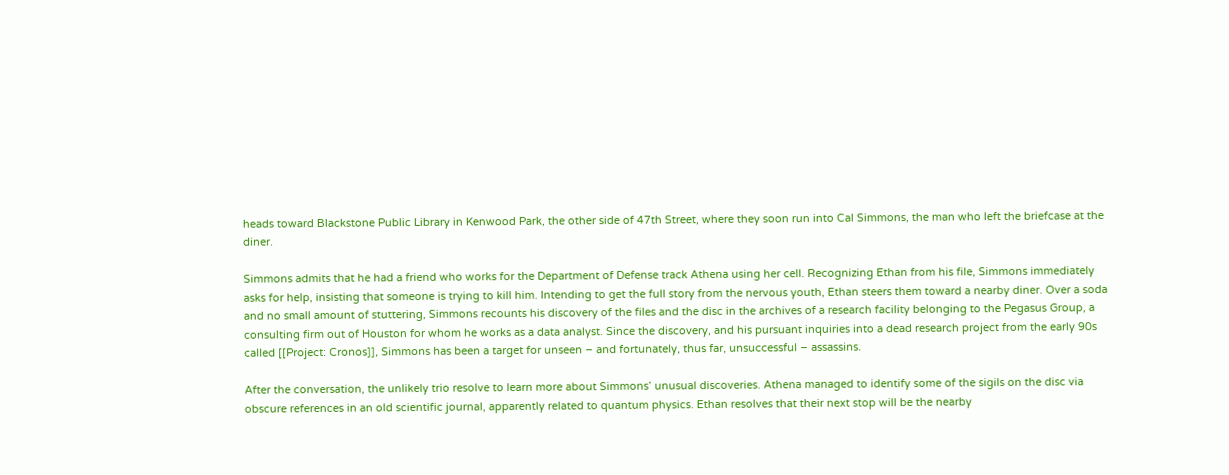heads toward Blackstone Public Library in Kenwood Park, the other side of 47th Street, where they soon run into Cal Simmons, the man who left the briefcase at the diner.

Simmons admits that he had a friend who works for the Department of Defense track Athena using her cell. Recognizing Ethan from his file, Simmons immediately asks for help, insisting that someone is trying to kill him. Intending to get the full story from the nervous youth, Ethan steers them toward a nearby diner. Over a soda and no small amount of stuttering, Simmons recounts his discovery of the files and the disc in the archives of a research facility belonging to the Pegasus Group, a consulting firm out of Houston for whom he works as a data analyst. Since the discovery, and his pursuant inquiries into a dead research project from the early 90s called [[Project: Cronos]], Simmons has been a target for unseen – and fortunately, thus far, unsuccessful – assassins.

After the conversation, the unlikely trio resolve to learn more about Simmons’ unusual discoveries. Athena managed to identify some of the sigils on the disc via obscure references in an old scientific journal, apparently related to quantum physics. Ethan resolves that their next stop will be the nearby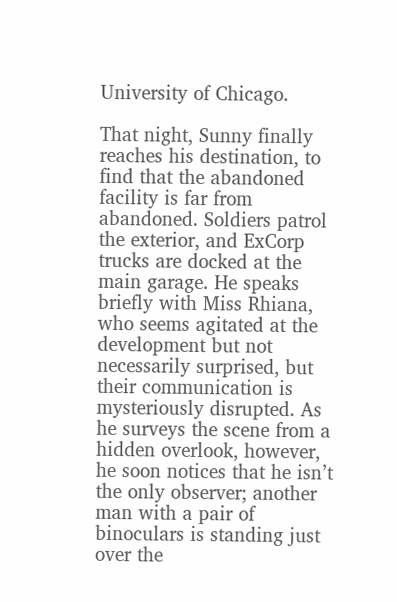University of Chicago.

That night, Sunny finally reaches his destination, to find that the abandoned facility is far from abandoned. Soldiers patrol the exterior, and ExCorp trucks are docked at the main garage. He speaks briefly with Miss Rhiana, who seems agitated at the development but not necessarily surprised, but their communication is mysteriously disrupted. As he surveys the scene from a hidden overlook, however, he soon notices that he isn’t the only observer; another man with a pair of binoculars is standing just over the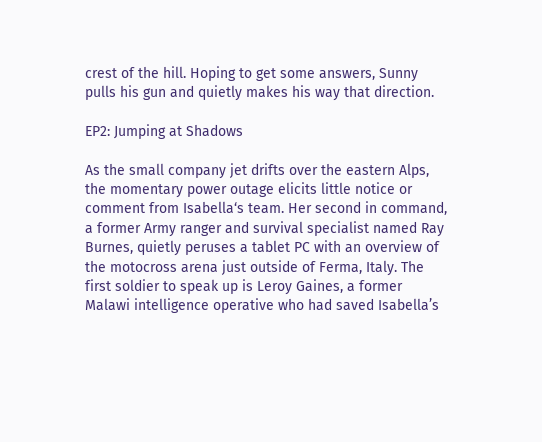crest of the hill. Hoping to get some answers, Sunny pulls his gun and quietly makes his way that direction.

EP2: Jumping at Shadows

As the small company jet drifts over the eastern Alps, the momentary power outage elicits little notice or comment from Isabella‘s team. Her second in command, a former Army ranger and survival specialist named Ray Burnes, quietly peruses a tablet PC with an overview of the motocross arena just outside of Ferma, Italy. The first soldier to speak up is Leroy Gaines, a former Malawi intelligence operative who had saved Isabella’s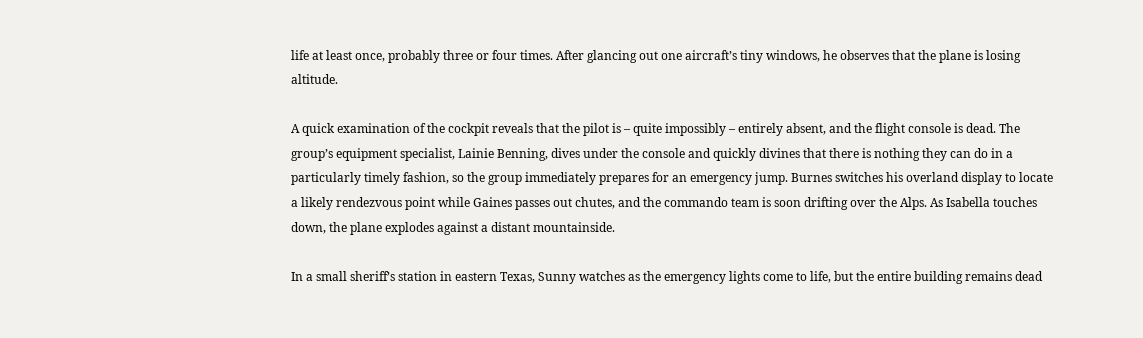life at least once, probably three or four times. After glancing out one aircraft’s tiny windows, he observes that the plane is losing altitude.

A quick examination of the cockpit reveals that the pilot is – quite impossibly – entirely absent, and the flight console is dead. The group’s equipment specialist, Lainie Benning, dives under the console and quickly divines that there is nothing they can do in a particularly timely fashion, so the group immediately prepares for an emergency jump. Burnes switches his overland display to locate a likely rendezvous point while Gaines passes out chutes, and the commando team is soon drifting over the Alps. As Isabella touches down, the plane explodes against a distant mountainside.

In a small sheriff’s station in eastern Texas, Sunny watches as the emergency lights come to life, but the entire building remains dead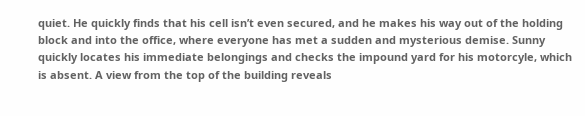quiet. He quickly finds that his cell isn’t even secured, and he makes his way out of the holding block and into the office, where everyone has met a sudden and mysterious demise. Sunny quickly locates his immediate belongings and checks the impound yard for his motorcyle, which is absent. A view from the top of the building reveals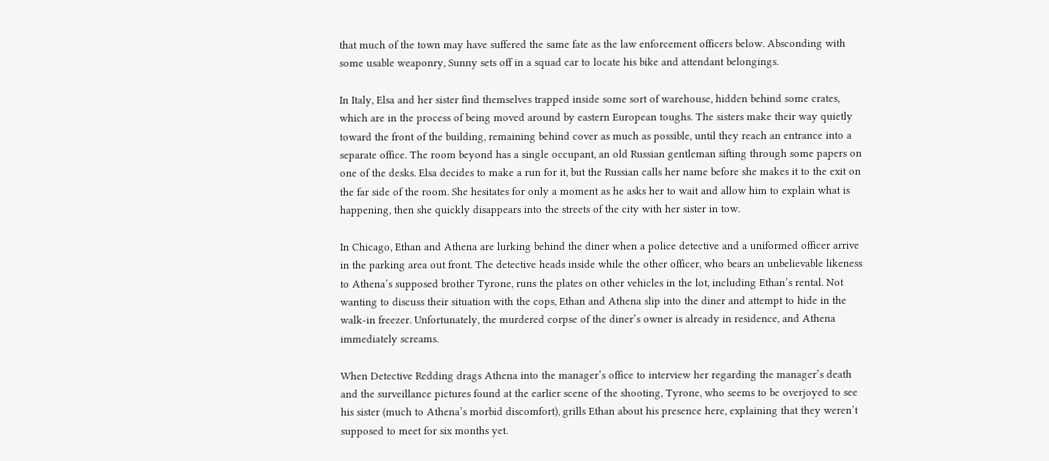that much of the town may have suffered the same fate as the law enforcement officers below. Absconding with some usable weaponry, Sunny sets off in a squad car to locate his bike and attendant belongings.

In Italy, Elsa and her sister find themselves trapped inside some sort of warehouse, hidden behind some crates, which are in the process of being moved around by eastern European toughs. The sisters make their way quietly toward the front of the building, remaining behind cover as much as possible, until they reach an entrance into a separate office. The room beyond has a single occupant, an old Russian gentleman sifting through some papers on one of the desks. Elsa decides to make a run for it, but the Russian calls her name before she makes it to the exit on the far side of the room. She hesitates for only a moment as he asks her to wait and allow him to explain what is happening, then she quickly disappears into the streets of the city with her sister in tow.

In Chicago, Ethan and Athena are lurking behind the diner when a police detective and a uniformed officer arrive in the parking area out front. The detective heads inside while the other officer, who bears an unbelievable likeness to Athena’s supposed brother Tyrone, runs the plates on other vehicles in the lot, including Ethan’s rental. Not wanting to discuss their situation with the cops, Ethan and Athena slip into the diner and attempt to hide in the walk-in freezer. Unfortunately, the murdered corpse of the diner’s owner is already in residence, and Athena immediately screams.

When Detective Redding drags Athena into the manager’s office to interview her regarding the manager’s death and the surveillance pictures found at the earlier scene of the shooting, Tyrone, who seems to be overjoyed to see his sister (much to Athena’s morbid discomfort), grills Ethan about his presence here, explaining that they weren’t supposed to meet for six months yet.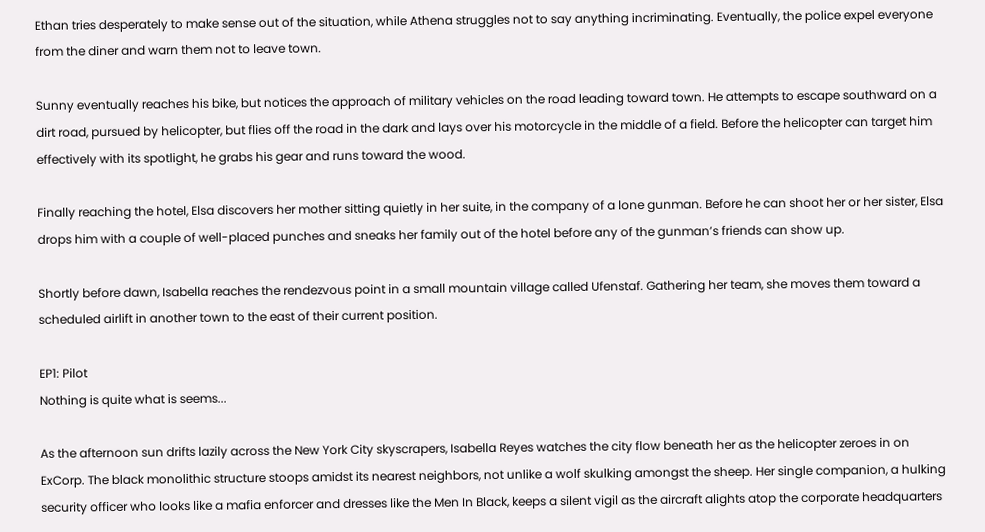Ethan tries desperately to make sense out of the situation, while Athena struggles not to say anything incriminating. Eventually, the police expel everyone from the diner and warn them not to leave town.

Sunny eventually reaches his bike, but notices the approach of military vehicles on the road leading toward town. He attempts to escape southward on a dirt road, pursued by helicopter, but flies off the road in the dark and lays over his motorcycle in the middle of a field. Before the helicopter can target him effectively with its spotlight, he grabs his gear and runs toward the wood.

Finally reaching the hotel, Elsa discovers her mother sitting quietly in her suite, in the company of a lone gunman. Before he can shoot her or her sister, Elsa drops him with a couple of well-placed punches and sneaks her family out of the hotel before any of the gunman’s friends can show up.

Shortly before dawn, Isabella reaches the rendezvous point in a small mountain village called Ufenstaf. Gathering her team, she moves them toward a scheduled airlift in another town to the east of their current position.

EP1: Pilot
Nothing is quite what is seems...

As the afternoon sun drifts lazily across the New York City skyscrapers, Isabella Reyes watches the city flow beneath her as the helicopter zeroes in on ExCorp. The black monolithic structure stoops amidst its nearest neighbors, not unlike a wolf skulking amongst the sheep. Her single companion, a hulking security officer who looks like a mafia enforcer and dresses like the Men In Black, keeps a silent vigil as the aircraft alights atop the corporate headquarters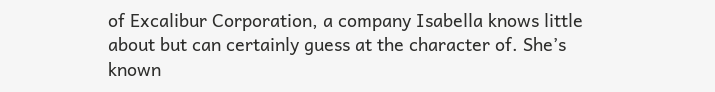of Excalibur Corporation, a company Isabella knows little about but can certainly guess at the character of. She’s known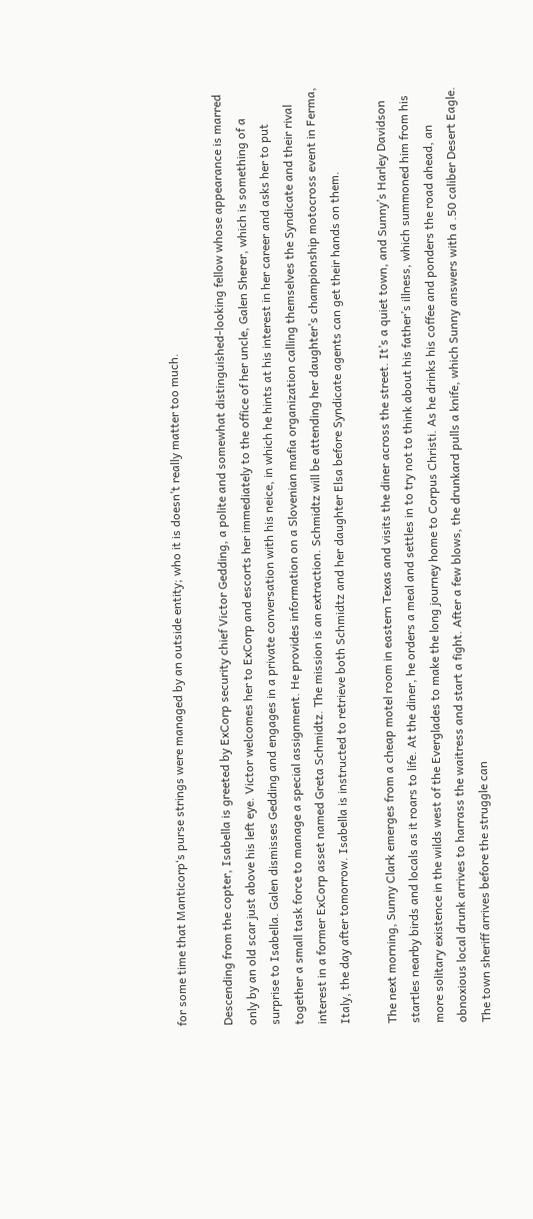for some time that Manticorp‘s purse strings were managed by an outside entity; who it is doesn’t really matter too much.

Descending from the copter, Isabella is greeted by ExCorp security chief Victor Gedding, a polite and somewhat distinguished-looking fellow whose appearance is marred only by an old scar just above his left eye. Victor welcomes her to ExCorp and escorts her immediately to the office of her uncle, Galen Sherer, which is something of a surprise to Isabella. Galen dismisses Gedding and engages in a private conversation with his neice, in which he hints at his interest in her career and asks her to put together a small task force to manage a special assignment. He provides information on a Slovenian mafia organization calling themselves the Syndicate and their rival interest in a former ExCorp asset named Greta Schmidtz. The mission is an extraction. Schmidtz will be attending her daughter’s championship motocross event in Ferma, Italy, the day after tomorrow. Isabella is instructed to retrieve both Schmidtz and her daughter Elsa before Syndicate agents can get their hands on them.

The next morning, Sunny Clark emerges from a cheap motel room in eastern Texas and visits the diner across the street. It’s a quiet town, and Sunny’s Harley Davidson startles nearby birds and locals as it roars to life. At the diner, he orders a meal and settles in to try not to think about his father’s illness, which summoned him from his more solitary existence in the wilds west of the Everglades to make the long journey home to Corpus Christi. As he drinks his coffee and ponders the road ahead, an obnoxious local drunk arrives to harrass the waitress and start a fight. After a few blows, the drunkard pulls a knife, which Sunny answers with a .50 caliber Desert Eagle. The town sheriff arrives before the struggle can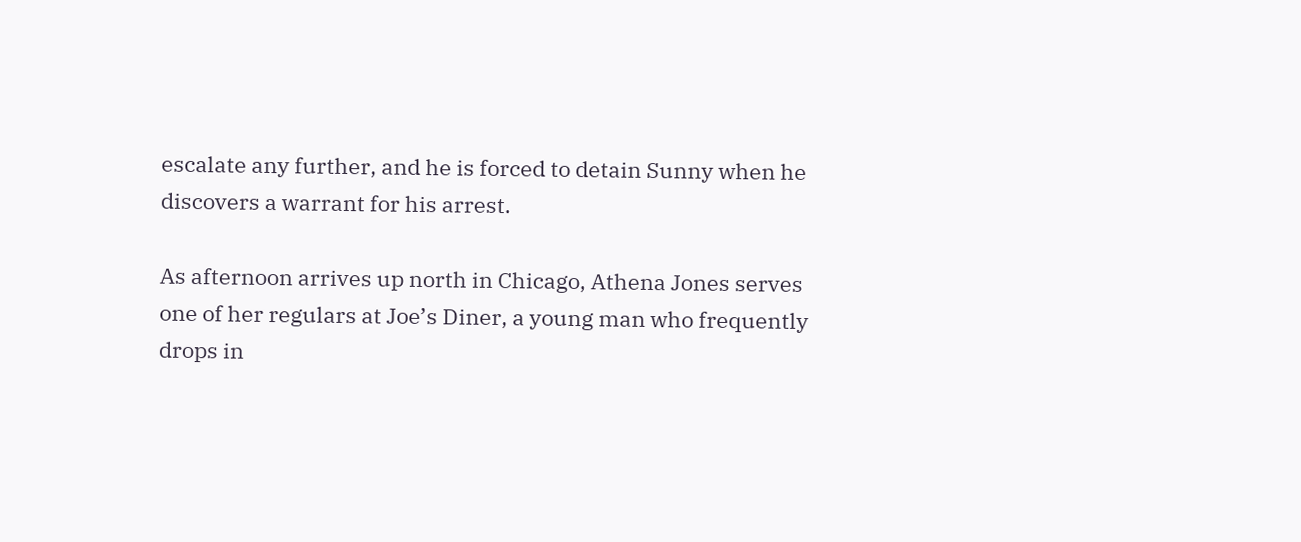escalate any further, and he is forced to detain Sunny when he discovers a warrant for his arrest.

As afternoon arrives up north in Chicago, Athena Jones serves one of her regulars at Joe’s Diner, a young man who frequently drops in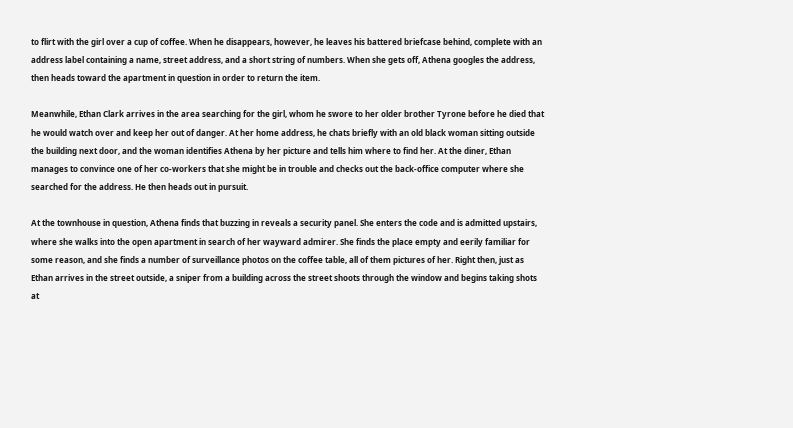to flirt with the girl over a cup of coffee. When he disappears, however, he leaves his battered briefcase behind, complete with an address label containing a name, street address, and a short string of numbers. When she gets off, Athena googles the address, then heads toward the apartment in question in order to return the item.

Meanwhile, Ethan Clark arrives in the area searching for the girl, whom he swore to her older brother Tyrone before he died that he would watch over and keep her out of danger. At her home address, he chats briefly with an old black woman sitting outside the building next door, and the woman identifies Athena by her picture and tells him where to find her. At the diner, Ethan manages to convince one of her co-workers that she might be in trouble and checks out the back-office computer where she searched for the address. He then heads out in pursuit.

At the townhouse in question, Athena finds that buzzing in reveals a security panel. She enters the code and is admitted upstairs, where she walks into the open apartment in search of her wayward admirer. She finds the place empty and eerily familiar for some reason, and she finds a number of surveillance photos on the coffee table, all of them pictures of her. Right then, just as Ethan arrives in the street outside, a sniper from a building across the street shoots through the window and begins taking shots at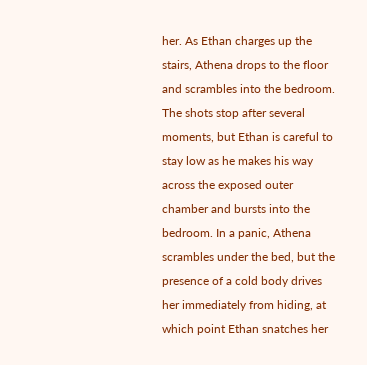her. As Ethan charges up the stairs, Athena drops to the floor and scrambles into the bedroom. The shots stop after several moments, but Ethan is careful to stay low as he makes his way across the exposed outer chamber and bursts into the bedroom. In a panic, Athena scrambles under the bed, but the presence of a cold body drives her immediately from hiding, at which point Ethan snatches her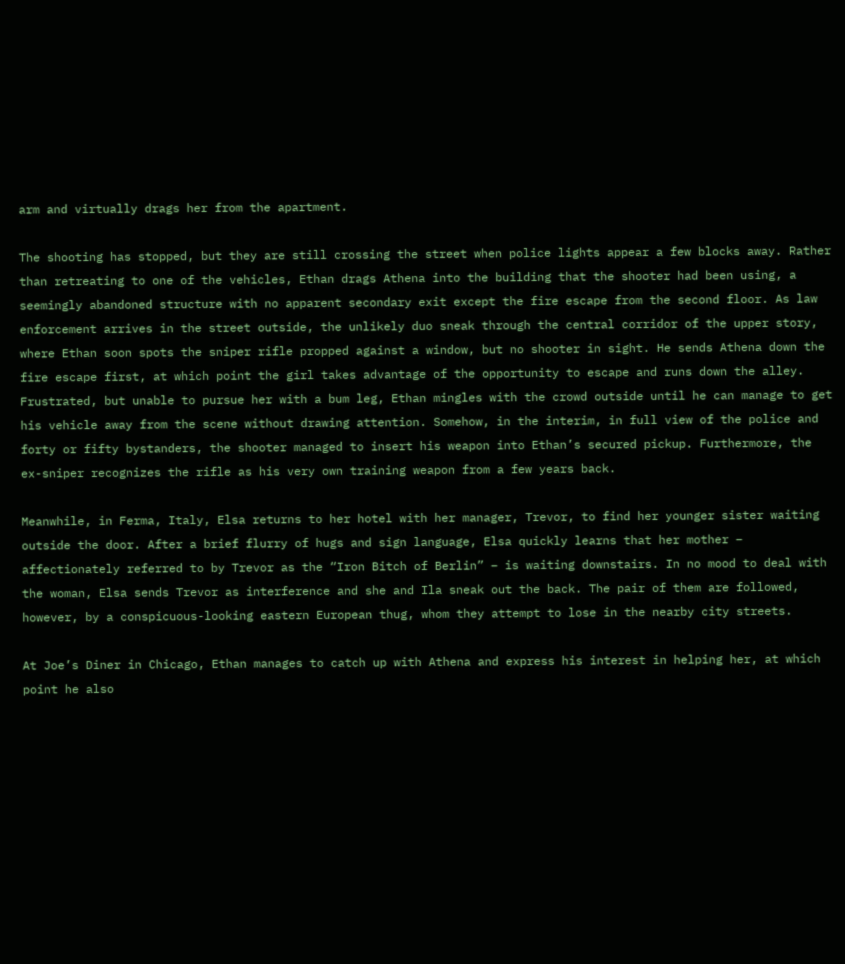arm and virtually drags her from the apartment.

The shooting has stopped, but they are still crossing the street when police lights appear a few blocks away. Rather than retreating to one of the vehicles, Ethan drags Athena into the building that the shooter had been using, a seemingly abandoned structure with no apparent secondary exit except the fire escape from the second floor. As law enforcement arrives in the street outside, the unlikely duo sneak through the central corridor of the upper story, where Ethan soon spots the sniper rifle propped against a window, but no shooter in sight. He sends Athena down the fire escape first, at which point the girl takes advantage of the opportunity to escape and runs down the alley. Frustrated, but unable to pursue her with a bum leg, Ethan mingles with the crowd outside until he can manage to get his vehicle away from the scene without drawing attention. Somehow, in the interim, in full view of the police and forty or fifty bystanders, the shooter managed to insert his weapon into Ethan’s secured pickup. Furthermore, the ex-sniper recognizes the rifle as his very own training weapon from a few years back.

Meanwhile, in Ferma, Italy, Elsa returns to her hotel with her manager, Trevor, to find her younger sister waiting outside the door. After a brief flurry of hugs and sign language, Elsa quickly learns that her mother – affectionately referred to by Trevor as the “Iron Bitch of Berlin” – is waiting downstairs. In no mood to deal with the woman, Elsa sends Trevor as interference and she and Ila sneak out the back. The pair of them are followed, however, by a conspicuous-looking eastern European thug, whom they attempt to lose in the nearby city streets.

At Joe’s Diner in Chicago, Ethan manages to catch up with Athena and express his interest in helping her, at which point he also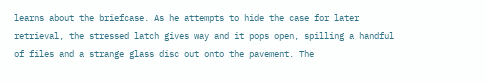learns about the briefcase. As he attempts to hide the case for later retrieval, the stressed latch gives way and it pops open, spilling a handful of files and a strange glass disc out onto the pavement. The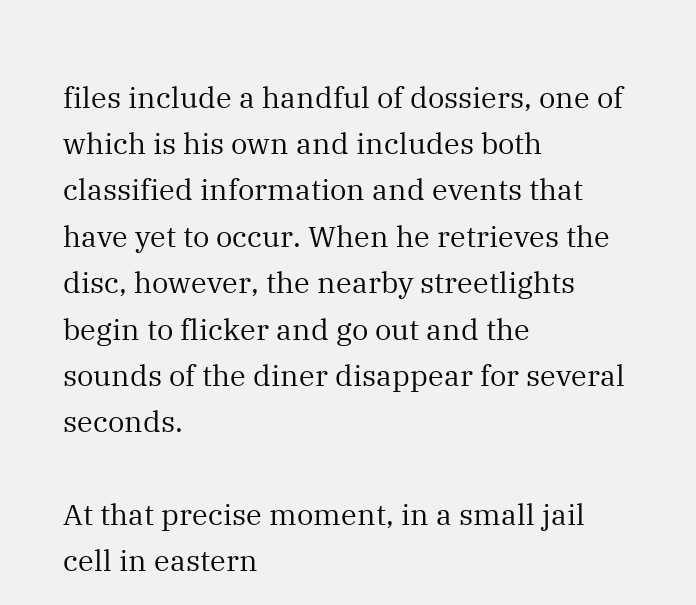files include a handful of dossiers, one of which is his own and includes both classified information and events that have yet to occur. When he retrieves the disc, however, the nearby streetlights begin to flicker and go out and the sounds of the diner disappear for several seconds.

At that precise moment, in a small jail cell in eastern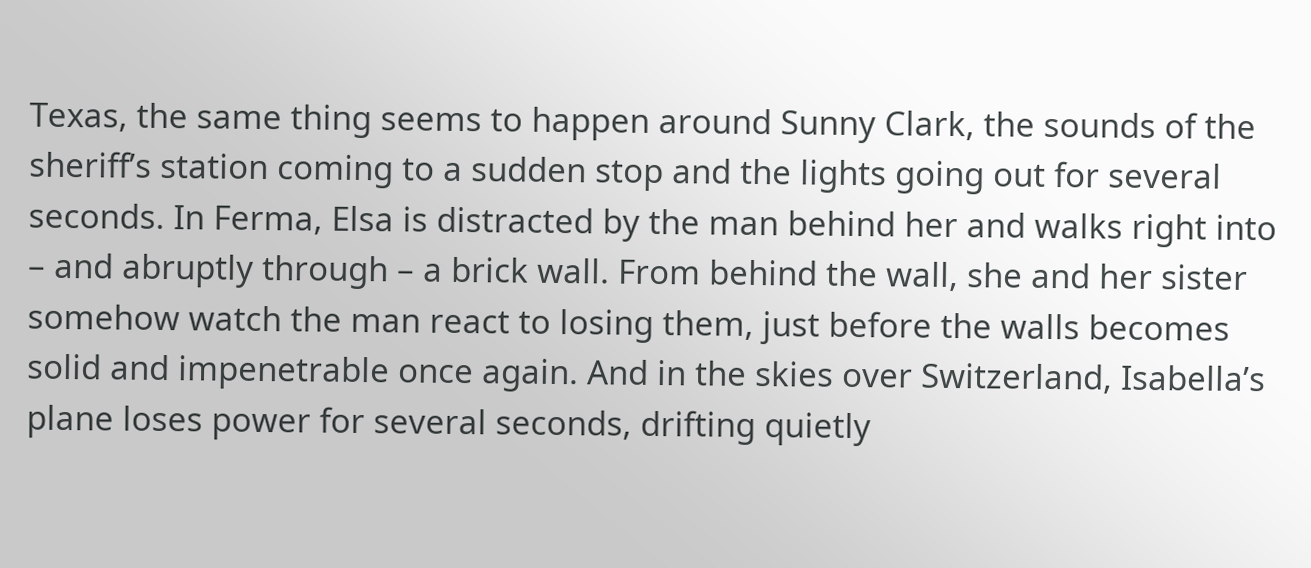Texas, the same thing seems to happen around Sunny Clark, the sounds of the sheriff’s station coming to a sudden stop and the lights going out for several seconds. In Ferma, Elsa is distracted by the man behind her and walks right into – and abruptly through – a brick wall. From behind the wall, she and her sister somehow watch the man react to losing them, just before the walls becomes solid and impenetrable once again. And in the skies over Switzerland, Isabella’s plane loses power for several seconds, drifting quietly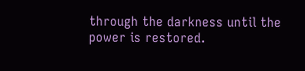through the darkness until the power is restored.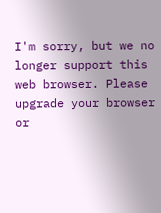I'm sorry, but we no longer support this web browser. Please upgrade your browser or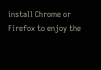install Chrome or Firefox to enjoy the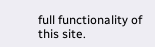full functionality of this site.